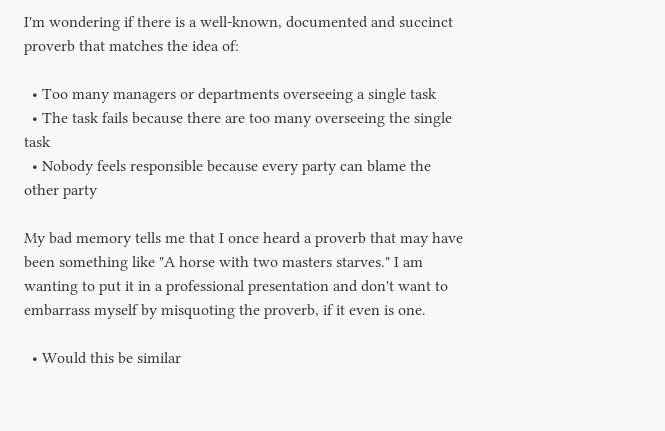I'm wondering if there is a well-known, documented and succinct proverb that matches the idea of:

  • Too many managers or departments overseeing a single task
  • The task fails because there are too many overseeing the single task
  • Nobody feels responsible because every party can blame the other party

My bad memory tells me that I once heard a proverb that may have been something like "A horse with two masters starves." I am wanting to put it in a professional presentation and don't want to embarrass myself by misquoting the proverb, if it even is one.

  • Would this be similar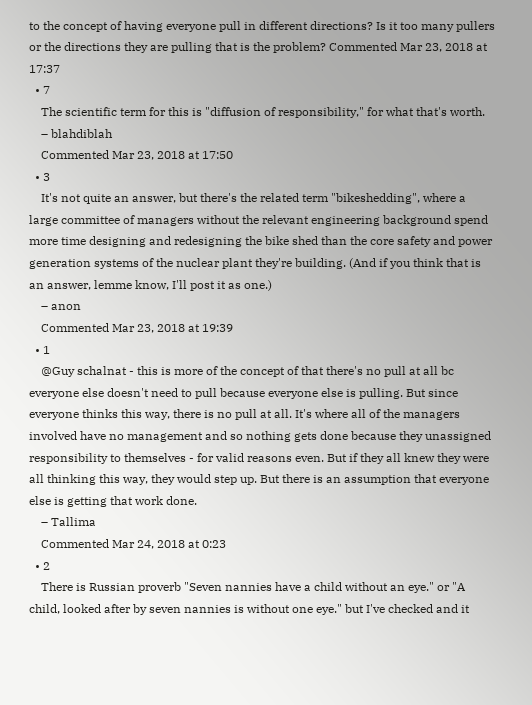to the concept of having everyone pull in different directions? Is it too many pullers or the directions they are pulling that is the problem? Commented Mar 23, 2018 at 17:37
  • 7
    The scientific term for this is "diffusion of responsibility," for what that's worth.
    – blahdiblah
    Commented Mar 23, 2018 at 17:50
  • 3
    It's not quite an answer, but there's the related term "bikeshedding", where a large committee of managers without the relevant engineering background spend more time designing and redesigning the bike shed than the core safety and power generation systems of the nuclear plant they're building. (And if you think that is an answer, lemme know, I'll post it as one.)
    – anon
    Commented Mar 23, 2018 at 19:39
  • 1
    @Guy schalnat - this is more of the concept of that there's no pull at all bc everyone else doesn't need to pull because everyone else is pulling. But since everyone thinks this way, there is no pull at all. It's where all of the managers involved have no management and so nothing gets done because they unassigned responsibility to themselves - for valid reasons even. But if they all knew they were all thinking this way, they would step up. But there is an assumption that everyone else is getting that work done.
    – Tallima
    Commented Mar 24, 2018 at 0:23
  • 2
    There is Russian proverb "Seven nannies have a child without an eye." or "A child, looked after by seven nannies is without one eye." but I've checked and it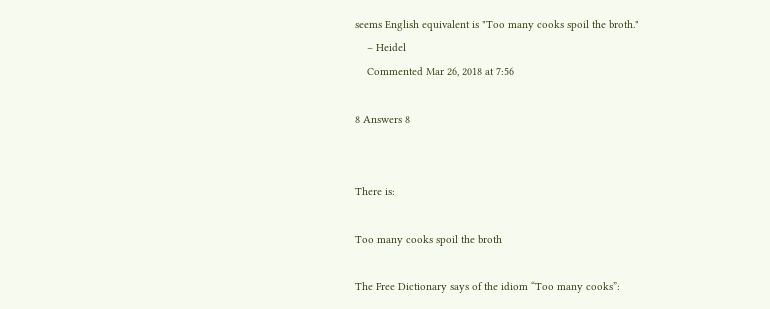seems English equivalent is "Too many cooks spoil the broth."
    – Heidel
    Commented Mar 26, 2018 at 7:56

8 Answers 8


There is:

Too many cooks spoil the broth

The Free Dictionary says of the idiom “Too many cooks”: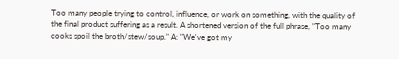Too many people trying to control, influence, or work on something, with the quality of the final product suffering as a result. A shortened version of the full phrase, "Too many cooks spoil the broth/stew/soup." A: "We've got my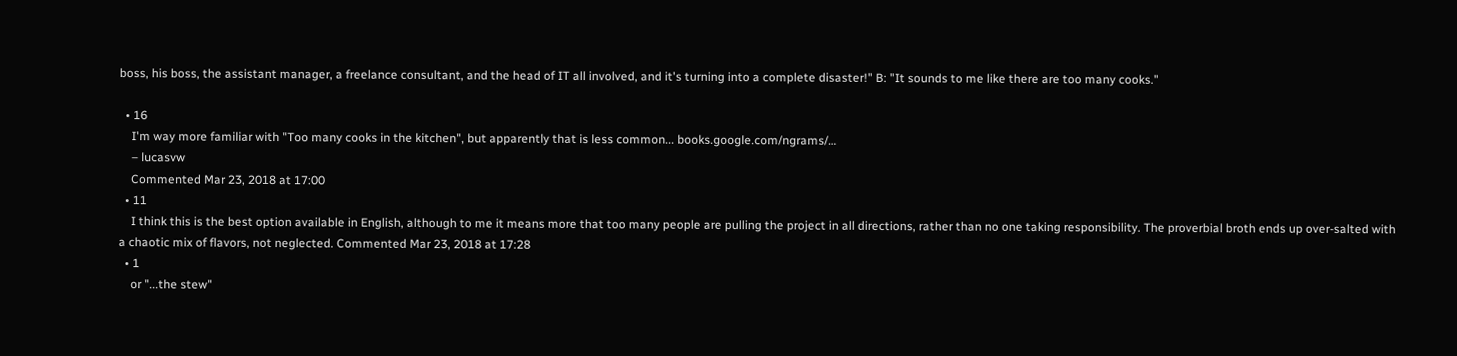boss, his boss, the assistant manager, a freelance consultant, and the head of IT all involved, and it's turning into a complete disaster!" B: "It sounds to me like there are too many cooks."

  • 16
    I'm way more familiar with "Too many cooks in the kitchen", but apparently that is less common... books.google.com/ngrams/…
    – lucasvw
    Commented Mar 23, 2018 at 17:00
  • 11
    I think this is the best option available in English, although to me it means more that too many people are pulling the project in all directions, rather than no one taking responsibility. The proverbial broth ends up over-salted with a chaotic mix of flavors, not neglected. Commented Mar 23, 2018 at 17:28
  • 1
    or "...the stew"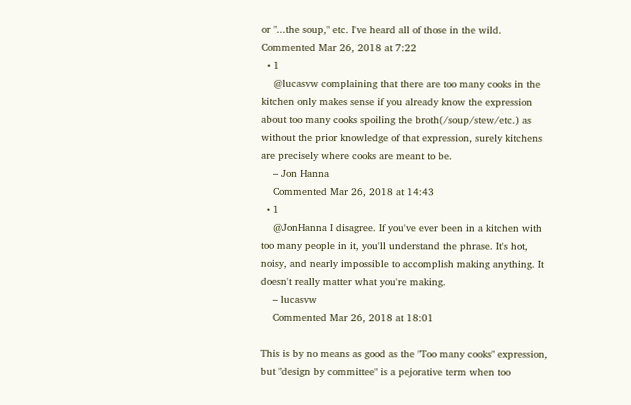or "...the soup," etc. I've heard all of those in the wild. Commented Mar 26, 2018 at 7:22
  • 1
    @lucasvw complaining that there are too many cooks in the kitchen only makes sense if you already know the expression about too many cooks spoiling the broth(/soup/stew/etc.) as without the prior knowledge of that expression, surely kitchens are precisely where cooks are meant to be.
    – Jon Hanna
    Commented Mar 26, 2018 at 14:43
  • 1
    @JonHanna I disagree. If you've ever been in a kitchen with too many people in it, you'll understand the phrase. It's hot, noisy, and nearly impossible to accomplish making anything. It doesn't really matter what you're making.
    – lucasvw
    Commented Mar 26, 2018 at 18:01

This is by no means as good as the "Too many cooks" expression, but "design by committee" is a pejorative term when too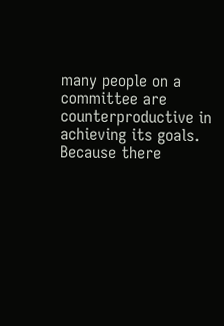many people on a committee are counterproductive in achieving its goals. Because there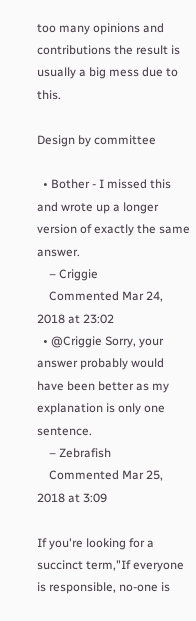too many opinions and contributions the result is usually a big mess due to this.

Design by committee

  • Bother - I missed this and wrote up a longer version of exactly the same answer.
    – Criggie
    Commented Mar 24, 2018 at 23:02
  • @Criggie Sorry, your answer probably would have been better as my explanation is only one sentence.
    – Zebrafish
    Commented Mar 25, 2018 at 3:09

If you're looking for a succinct term,"If everyone is responsible, no-one is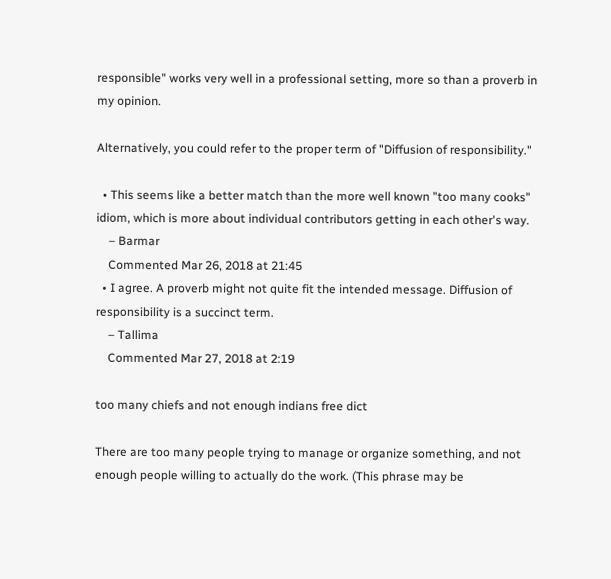responsible" works very well in a professional setting, more so than a proverb in my opinion.

Alternatively, you could refer to the proper term of "Diffusion of responsibility."

  • This seems like a better match than the more well known "too many cooks" idiom, which is more about individual contributors getting in each other's way.
    – Barmar
    Commented Mar 26, 2018 at 21:45
  • I agree. A proverb might not quite fit the intended message. Diffusion of responsibility is a succinct term.
    – Tallima
    Commented Mar 27, 2018 at 2:19

too many chiefs and not enough indians free dict

There are too many people trying to manage or organize something, and not enough people willing to actually do the work. (This phrase may be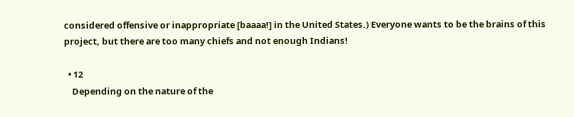considered offensive or inappropriate [baaaa!] in the United States.) Everyone wants to be the brains of this project, but there are too many chiefs and not enough Indians!

  • 12
    Depending on the nature of the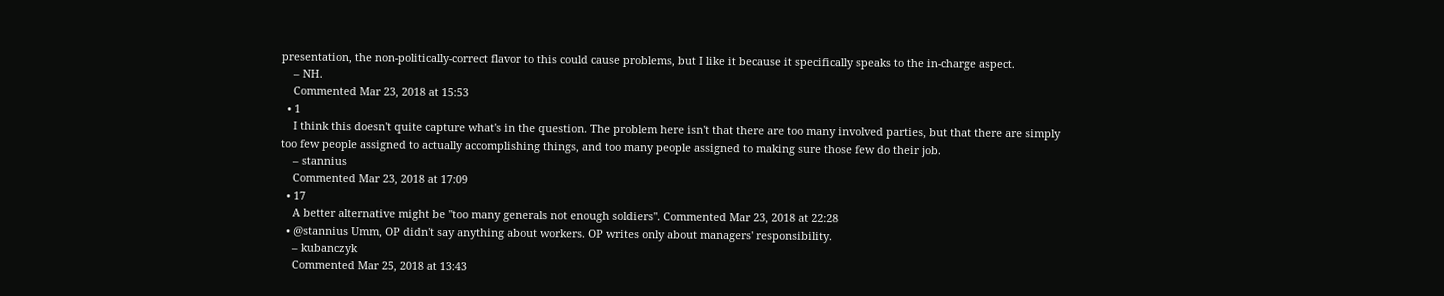presentation, the non-politically-correct flavor to this could cause problems, but I like it because it specifically speaks to the in-charge aspect.
    – NH.
    Commented Mar 23, 2018 at 15:53
  • 1
    I think this doesn't quite capture what's in the question. The problem here isn't that there are too many involved parties, but that there are simply too few people assigned to actually accomplishing things, and too many people assigned to making sure those few do their job.
    – stannius
    Commented Mar 23, 2018 at 17:09
  • 17
    A better alternative might be "too many generals not enough soldiers". Commented Mar 23, 2018 at 22:28
  • @stannius Umm, OP didn't say anything about workers. OP writes only about managers' responsibility.
    – kubanczyk
    Commented Mar 25, 2018 at 13:43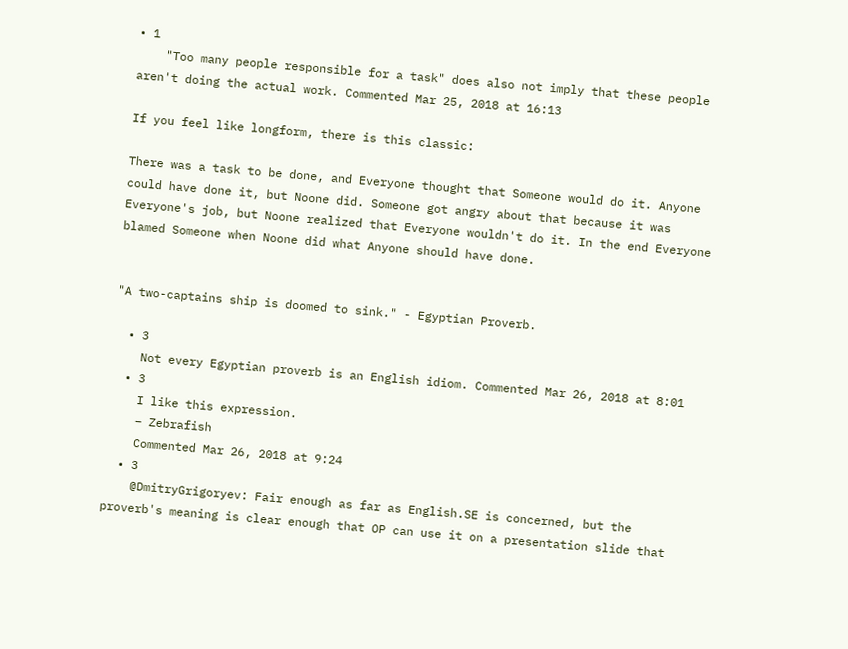• 1
    "Too many people responsible for a task" does also not imply that these people aren't doing the actual work. Commented Mar 25, 2018 at 16:13

If you feel like longform, there is this classic:

There was a task to be done, and Everyone thought that Someone would do it. Anyone could have done it, but Noone did. Someone got angry about that because it was Everyone's job, but Noone realized that Everyone wouldn't do it. In the end Everyone blamed Someone when Noone did what Anyone should have done.


"A two-captains ship is doomed to sink." - Egyptian Proverb.

  • 3
    Not every Egyptian proverb is an English idiom. Commented Mar 26, 2018 at 8:01
  • 3
    I like this expression.
    – Zebrafish
    Commented Mar 26, 2018 at 9:24
  • 3
    @DmitryGrigoryev: Fair enough as far as English.SE is concerned, but the proverb's meaning is clear enough that OP can use it on a presentation slide that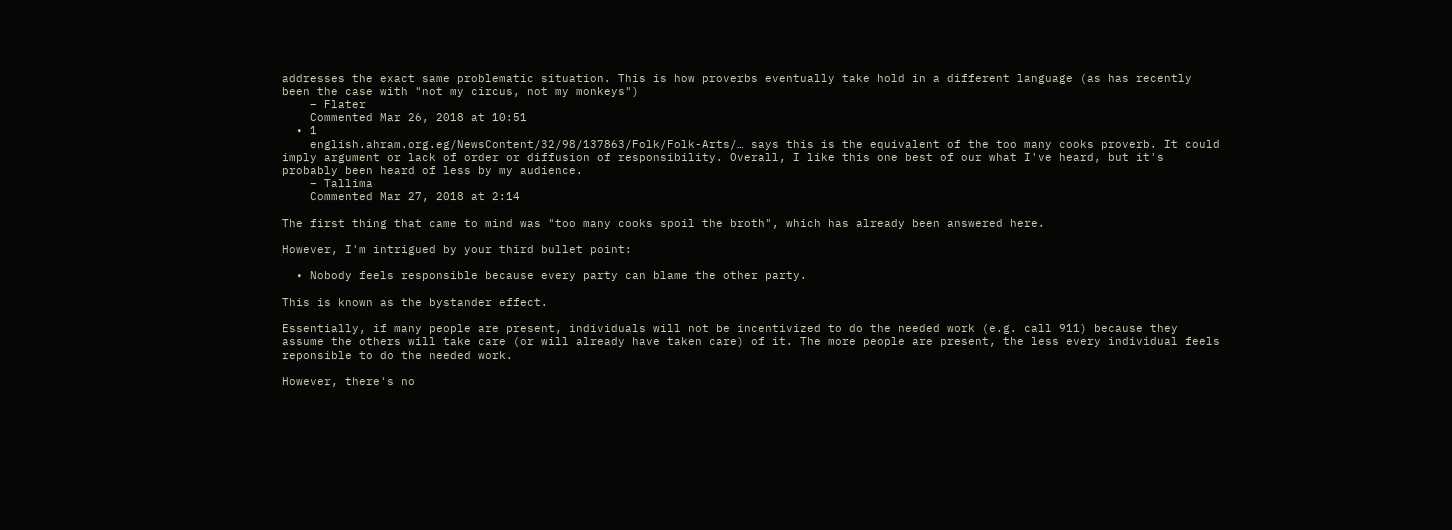addresses the exact same problematic situation. This is how proverbs eventually take hold in a different language (as has recently been the case with "not my circus, not my monkeys")
    – Flater
    Commented Mar 26, 2018 at 10:51
  • 1
    english.ahram.org.eg/NewsContent/32/98/137863/Folk/Folk-Arts/… says this is the equivalent of the too many cooks proverb. It could imply argument or lack of order or diffusion of responsibility. Overall, I like this one best of our what I've heard, but it's probably been heard of less by my audience.
    – Tallima
    Commented Mar 27, 2018 at 2:14

The first thing that came to mind was "too many cooks spoil the broth", which has already been answered here.

However, I'm intrigued by your third bullet point:

  • Nobody feels responsible because every party can blame the other party.

This is known as the bystander effect.

Essentially, if many people are present, individuals will not be incentivized to do the needed work (e.g. call 911) because they assume the others will take care (or will already have taken care) of it. The more people are present, the less every individual feels reponsible to do the needed work.

However, there's no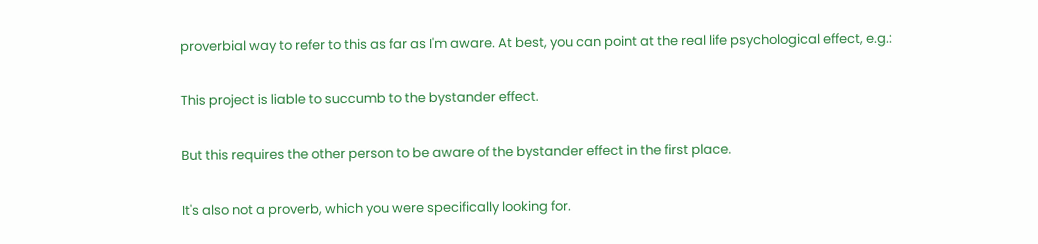proverbial way to refer to this as far as I'm aware. At best, you can point at the real life psychological effect, e.g.:

This project is liable to succumb to the bystander effect.

But this requires the other person to be aware of the bystander effect in the first place.

It's also not a proverb, which you were specifically looking for.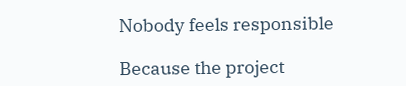Nobody feels responsible

Because the project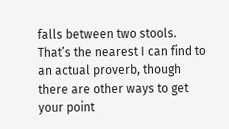falls between two stools. That’s the nearest I can find to an actual proverb, though there are other ways to get your point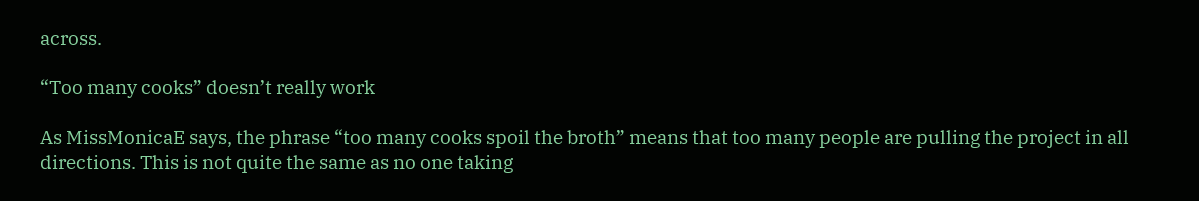across.

“Too many cooks” doesn’t really work

As MissMonicaE says, the phrase “too many cooks spoil the broth” means that too many people are pulling the project in all directions. This is not quite the same as no one taking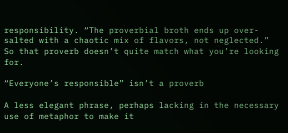responsibility. “The proverbial broth ends up over-salted with a chaotic mix of flavors, not neglected.” So that proverb doesn’t quite match what you’re looking for.

“Everyone’s responsible” isn’t a proverb

A less elegant phrase, perhaps lacking in the necessary use of metaphor to make it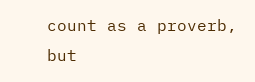count as a proverb, but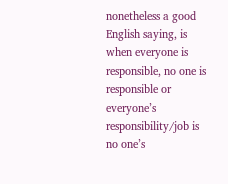nonetheless a good English saying, is when everyone is responsible, no one is responsible or everyone’s responsibility/job is no one’s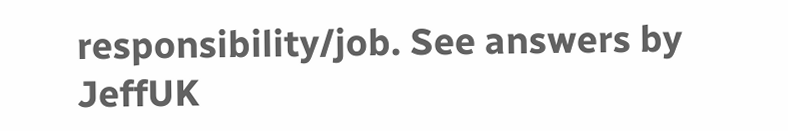responsibility/job. See answers by JeffUK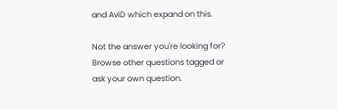and AviD which expand on this.

Not the answer you're looking for? Browse other questions tagged or ask your own question.